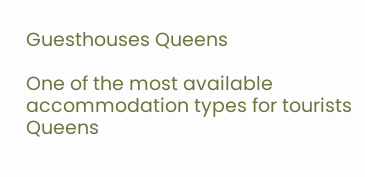Guesthouses Queens

One of the most available accommodation types for tourists Queens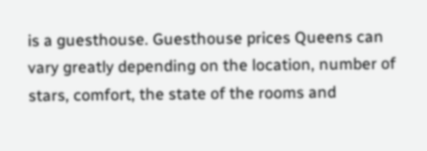is a guesthouse. Guesthouse prices Queens can vary greatly depending on the location, number of stars, comfort, the state of the rooms and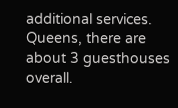additional services. Queens, there are about 3 guesthouses overall.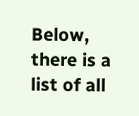Below, there is a list of all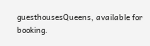guesthousesQueens, available for booking.